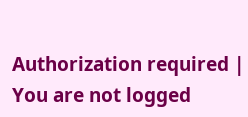Authorization required | You are not logged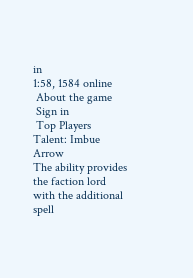in
1:58, 1584 online
 About the game
 Sign in
 Top Players
Talent: Imbue Arrow
The ability provides the faction lord with the additional spell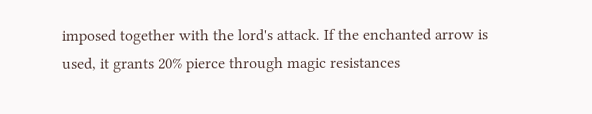imposed together with the lord's attack. If the enchanted arrow is used, it grants 20% pierce through magic resistances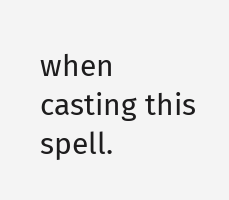when casting this spell.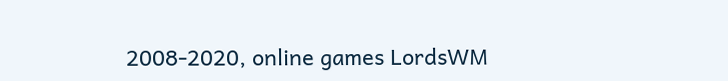2008-2020, online games LordsWM